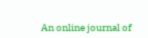An online journal of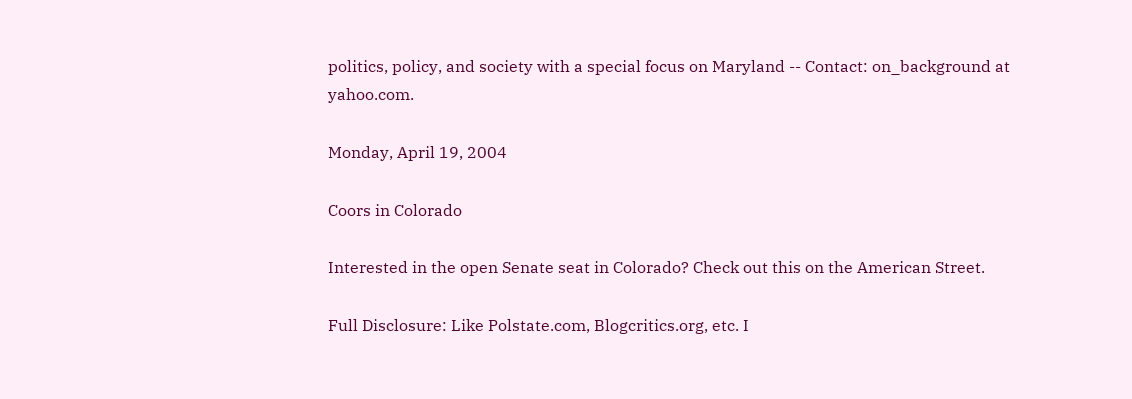politics, policy, and society with a special focus on Maryland -- Contact: on_background at yahoo.com.

Monday, April 19, 2004

Coors in Colorado

Interested in the open Senate seat in Colorado? Check out this on the American Street.

Full Disclosure: Like Polstate.com, Blogcritics.org, etc. I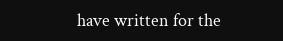have written for the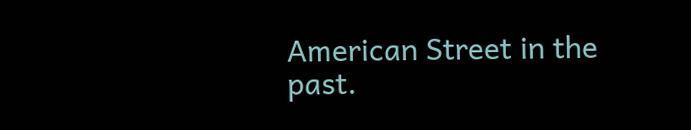American Street in the past.